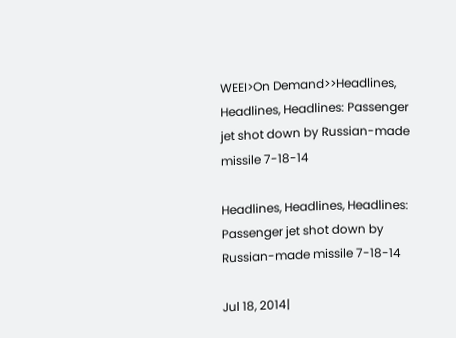WEEI>On Demand>>Headlines, Headlines, Headlines: Passenger jet shot down by Russian-made missile 7-18-14

Headlines, Headlines, Headlines: Passenger jet shot down by Russian-made missile 7-18-14

Jul 18, 2014|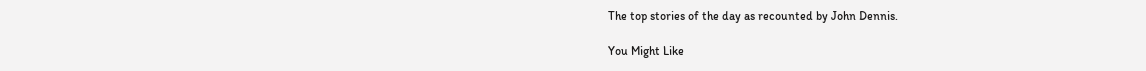The top stories of the day as recounted by John Dennis.

You Might Like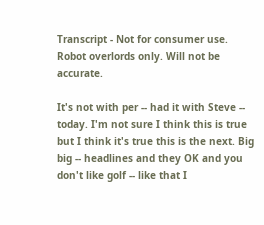Transcript - Not for consumer use. Robot overlords only. Will not be accurate.

It's not with per -- had it with Steve -- today. I'm not sure I think this is true but I think it's true this is the next. Big big -- headlines and they OK and you don't like golf -- like that I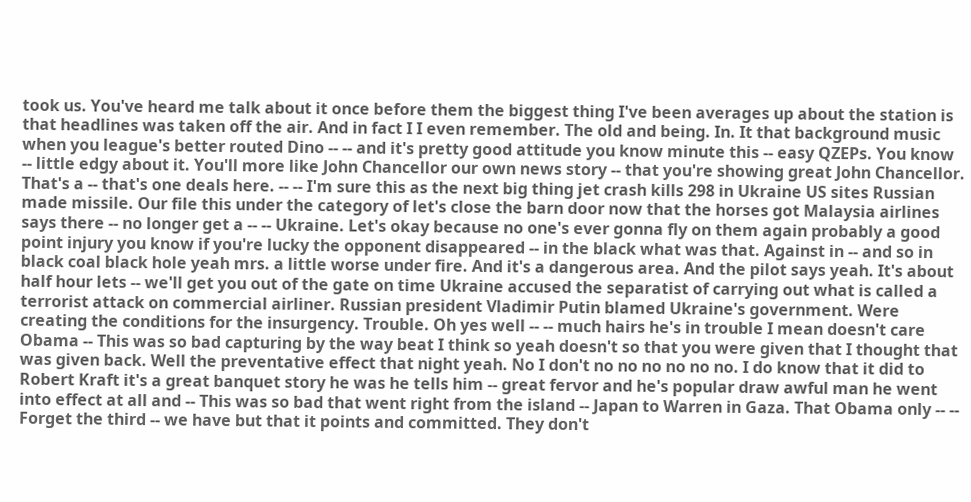took us. You've heard me talk about it once before them the biggest thing I've been averages up about the station is that headlines was taken off the air. And in fact I I even remember. The old and being. In. It that background music when you league's better routed Dino -- -- and it's pretty good attitude you know minute this -- easy QZEPs. You know -- little edgy about it. You'll more like John Chancellor our own news story -- that you're showing great John Chancellor. That's a -- that's one deals here. -- -- I'm sure this as the next big thing jet crash kills 298 in Ukraine US sites Russian made missile. Our file this under the category of let's close the barn door now that the horses got Malaysia airlines says there -- no longer get a -- -- Ukraine. Let's okay because no one's ever gonna fly on them again probably a good point injury you know if you're lucky the opponent disappeared -- in the black what was that. Against in -- and so in black coal black hole yeah mrs. a little worse under fire. And it's a dangerous area. And the pilot says yeah. It's about half hour lets -- we'll get you out of the gate on time Ukraine accused the separatist of carrying out what is called a terrorist attack on commercial airliner. Russian president Vladimir Putin blamed Ukraine's government. Were creating the conditions for the insurgency. Trouble. Oh yes well -- -- much hairs he's in trouble I mean doesn't care Obama -- This was so bad capturing by the way beat I think so yeah doesn't so that you were given that I thought that was given back. Well the preventative effect that night yeah. No I don't no no no no no no. I do know that it did to Robert Kraft it's a great banquet story he was he tells him -- great fervor and he's popular draw awful man he went into effect at all and -- This was so bad that went right from the island -- Japan to Warren in Gaza. That Obama only -- -- Forget the third -- we have but that it points and committed. They don't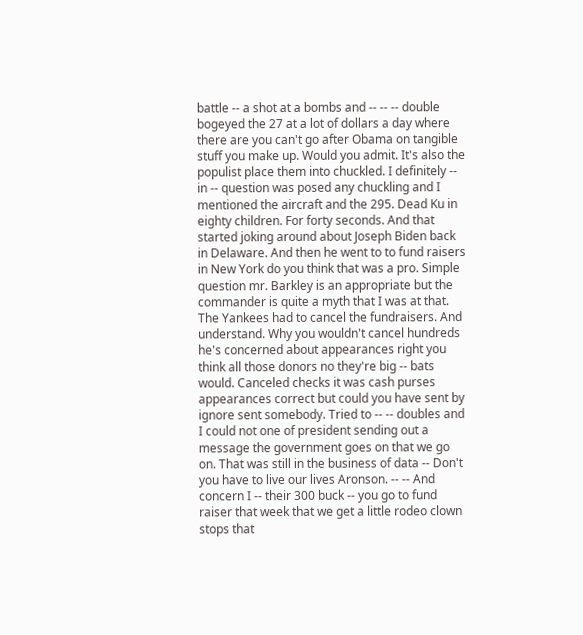battle -- a shot at a bombs and -- -- -- double bogeyed the 27 at a lot of dollars a day where there are you can't go after Obama on tangible stuff you make up. Would you admit. It's also the populist place them into chuckled. I definitely -- in -- question was posed any chuckling and I mentioned the aircraft and the 295. Dead Ku in eighty children. For forty seconds. And that started joking around about Joseph Biden back in Delaware. And then he went to to fund raisers in New York do you think that was a pro. Simple question mr. Barkley is an appropriate but the commander is quite a myth that I was at that. The Yankees had to cancel the fundraisers. And understand. Why you wouldn't cancel hundreds he's concerned about appearances right you think all those donors no they're big -- bats would. Canceled checks it was cash purses appearances correct but could you have sent by ignore sent somebody. Tried to -- -- doubles and I could not one of president sending out a message the government goes on that we go on. That was still in the business of data -- Don't you have to live our lives Aronson. -- -- And concern I -- their 300 buck -- you go to fund raiser that week that we get a little rodeo clown stops that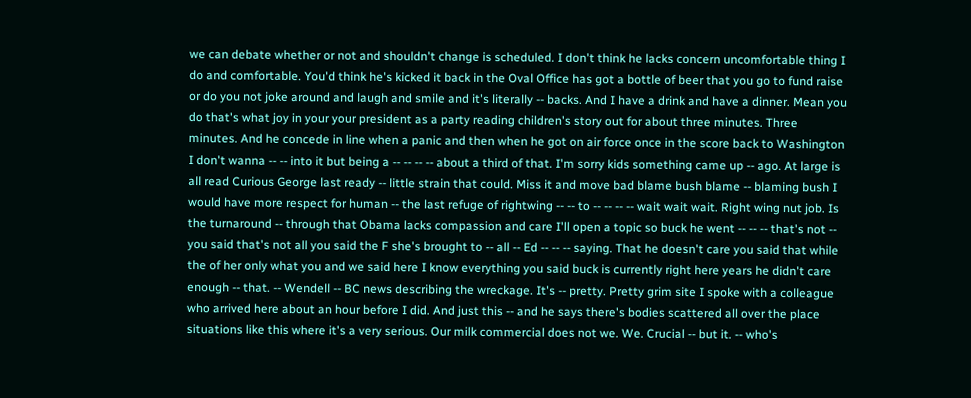we can debate whether or not and shouldn't change is scheduled. I don't think he lacks concern uncomfortable thing I do and comfortable. You'd think he's kicked it back in the Oval Office has got a bottle of beer that you go to fund raise or do you not joke around and laugh and smile and it's literally -- backs. And I have a drink and have a dinner. Mean you do that's what joy in your your president as a party reading children's story out for about three minutes. Three minutes. And he concede in line when a panic and then when he got on air force once in the score back to Washington I don't wanna -- -- into it but being a -- -- -- -- about a third of that. I'm sorry kids something came up -- ago. At large is all read Curious George last ready -- little strain that could. Miss it and move bad blame bush blame -- blaming bush I would have more respect for human -- the last refuge of rightwing -- -- to -- -- -- -- wait wait wait. Right wing nut job. Is the turnaround -- through that Obama lacks compassion and care I'll open a topic so buck he went -- -- -- that's not -- you said that's not all you said the F she's brought to -- all -- Ed -- -- -- saying. That he doesn't care you said that while the of her only what you and we said here I know everything you said buck is currently right here years he didn't care enough -- that. -- Wendell -- BC news describing the wreckage. It's -- pretty. Pretty grim site I spoke with a colleague who arrived here about an hour before I did. And just this -- and he says there's bodies scattered all over the place situations like this where it's a very serious. Our milk commercial does not we. We. Crucial -- but it. -- who's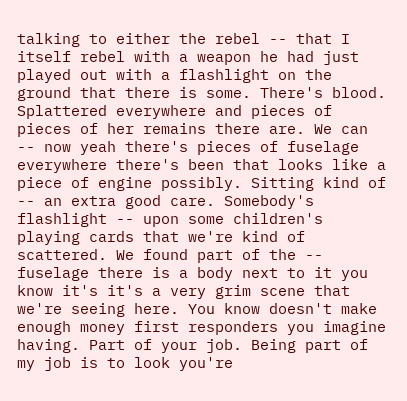talking to either the rebel -- that I itself rebel with a weapon he had just played out with a flashlight on the ground that there is some. There's blood. Splattered everywhere and pieces of pieces of her remains there are. We can -- now yeah there's pieces of fuselage everywhere there's been that looks like a piece of engine possibly. Sitting kind of -- an extra good care. Somebody's flashlight -- upon some children's playing cards that we're kind of scattered. We found part of the -- fuselage there is a body next to it you know it's it's a very grim scene that we're seeing here. You know doesn't make enough money first responders you imagine having. Part of your job. Being part of my job is to look you're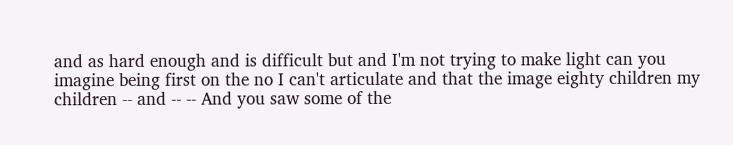and as hard enough and is difficult but and I'm not trying to make light can you imagine being first on the no I can't articulate and that the image eighty children my children -- and -- -- And you saw some of the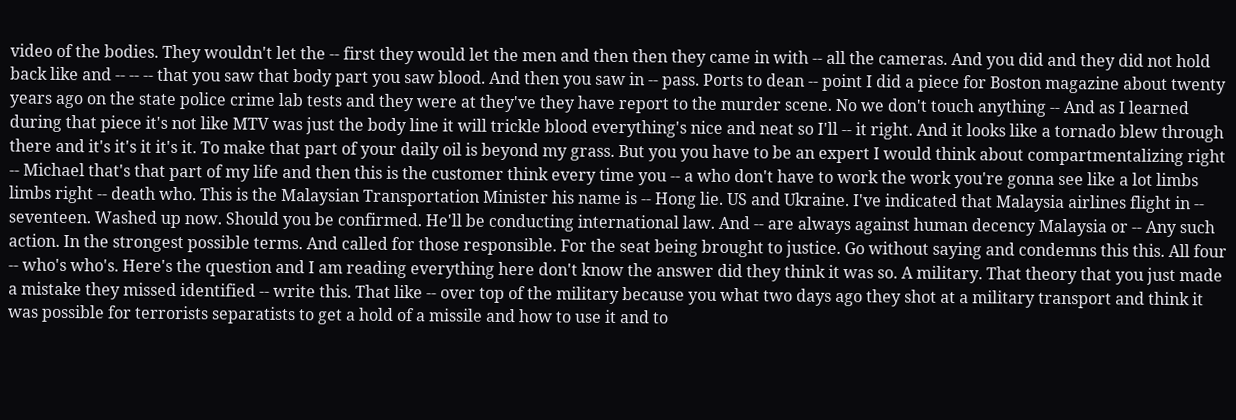video of the bodies. They wouldn't let the -- first they would let the men and then then they came in with -- all the cameras. And you did and they did not hold back like and -- -- -- that you saw that body part you saw blood. And then you saw in -- pass. Ports to dean -- point I did a piece for Boston magazine about twenty years ago on the state police crime lab tests and they were at they've they have report to the murder scene. No we don't touch anything -- And as I learned during that piece it's not like MTV was just the body line it will trickle blood everything's nice and neat so I'll -- it right. And it looks like a tornado blew through there and it's it's it it's it. To make that part of your daily oil is beyond my grass. But you you have to be an expert I would think about compartmentalizing right -- Michael that's that part of my life and then this is the customer think every time you -- a who don't have to work the work you're gonna see like a lot limbs limbs right -- death who. This is the Malaysian Transportation Minister his name is -- Hong lie. US and Ukraine. I've indicated that Malaysia airlines flight in -- seventeen. Washed up now. Should you be confirmed. He'll be conducting international law. And -- are always against human decency Malaysia or -- Any such action. In the strongest possible terms. And called for those responsible. For the seat being brought to justice. Go without saying and condemns this this. All four -- who's who's. Here's the question and I am reading everything here don't know the answer did they think it was so. A military. That theory that you just made a mistake they missed identified -- write this. That like -- over top of the military because you what two days ago they shot at a military transport and think it was possible for terrorists separatists to get a hold of a missile and how to use it and to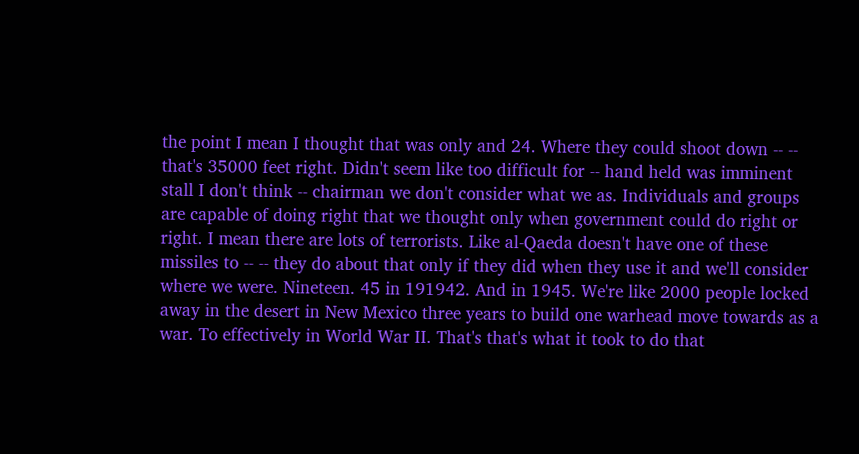the point I mean I thought that was only and 24. Where they could shoot down -- -- that's 35000 feet right. Didn't seem like too difficult for -- hand held was imminent stall I don't think -- chairman we don't consider what we as. Individuals and groups are capable of doing right that we thought only when government could do right or right. I mean there are lots of terrorists. Like al-Qaeda doesn't have one of these missiles to -- -- they do about that only if they did when they use it and we'll consider where we were. Nineteen. 45 in 191942. And in 1945. We're like 2000 people locked away in the desert in New Mexico three years to build one warhead move towards as a war. To effectively in World War II. That's that's what it took to do that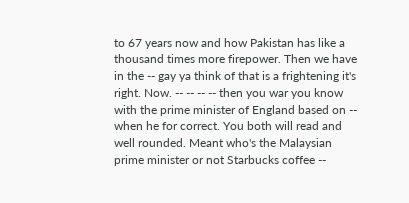to 67 years now and how Pakistan has like a thousand times more firepower. Then we have in the -- gay ya think of that is a frightening it's right. Now. -- -- -- -- then you war you know with the prime minister of England based on -- when he for correct. You both will read and well rounded. Meant who's the Malaysian prime minister or not Starbucks coffee --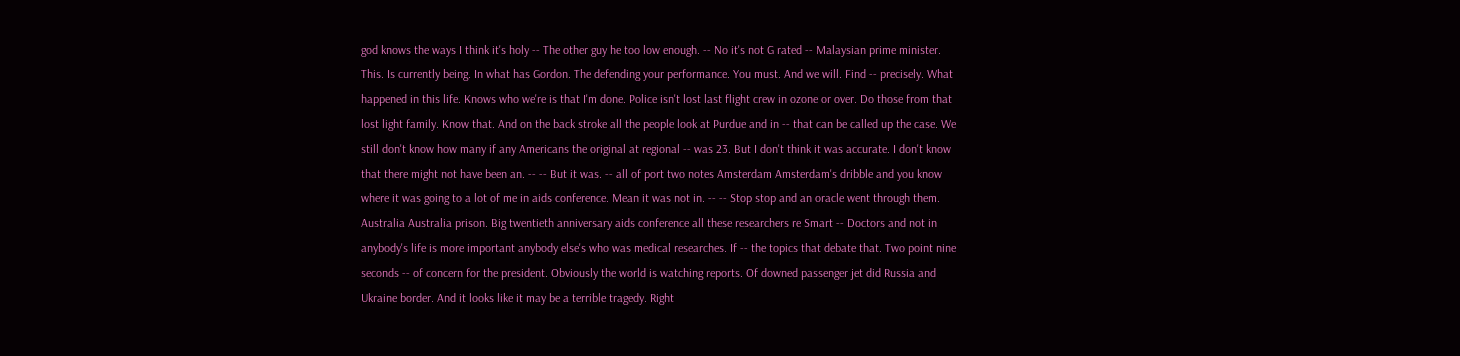god knows the ways I think it's holy -- The other guy he too low enough. -- No it's not G rated -- Malaysian prime minister. This. Is currently being. In what has Gordon. The defending your performance. You must. And we will. Find -- precisely. What happened in this life. Knows who we're is that I'm done. Police isn't lost last flight crew in ozone or over. Do those from that lost light family. Know that. And on the back stroke all the people look at Purdue and in -- that can be called up the case. We still don't know how many if any Americans the original at regional -- was 23. But I don't think it was accurate. I don't know that there might not have been an. -- -- But it was. -- all of port two notes Amsterdam Amsterdam's dribble and you know where it was going to a lot of me in aids conference. Mean it was not in. -- -- Stop stop and an oracle went through them. Australia Australia prison. Big twentieth anniversary aids conference all these researchers re Smart -- Doctors and not in anybody's life is more important anybody else's who was medical researches. If -- the topics that debate that. Two point nine seconds -- of concern for the president. Obviously the world is watching reports. Of downed passenger jet did Russia and Ukraine border. And it looks like it may be a terrible tragedy. Right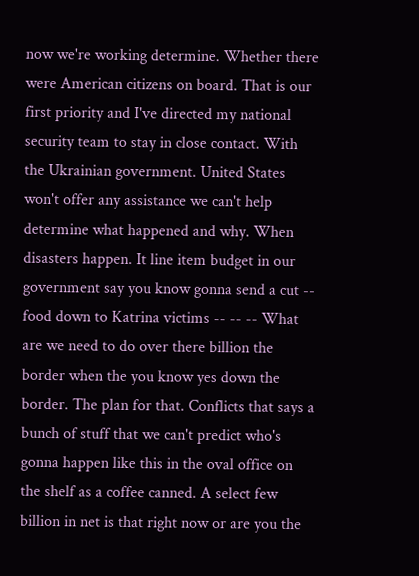now we're working determine. Whether there were American citizens on board. That is our first priority and I've directed my national security team to stay in close contact. With the Ukrainian government. United States won't offer any assistance we can't help determine what happened and why. When disasters happen. It line item budget in our government say you know gonna send a cut -- food down to Katrina victims -- -- -- What are we need to do over there billion the border when the you know yes down the border. The plan for that. Conflicts that says a bunch of stuff that we can't predict who's gonna happen like this in the oval office on the shelf as a coffee canned. A select few billion in net is that right now or are you the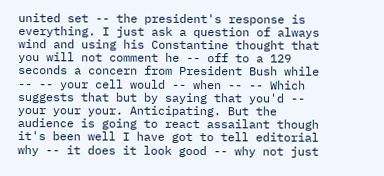united set -- the president's response is everything. I just ask a question of always wind and using his Constantine thought that you will not comment he -- off to a 129 seconds a concern from President Bush while -- -- your cell would -- when -- -- Which suggests that but by saying that you'd -- your your your. Anticipating. But the audience is going to react assailant though it's been well I have got to tell editorial why -- it does it look good -- why not just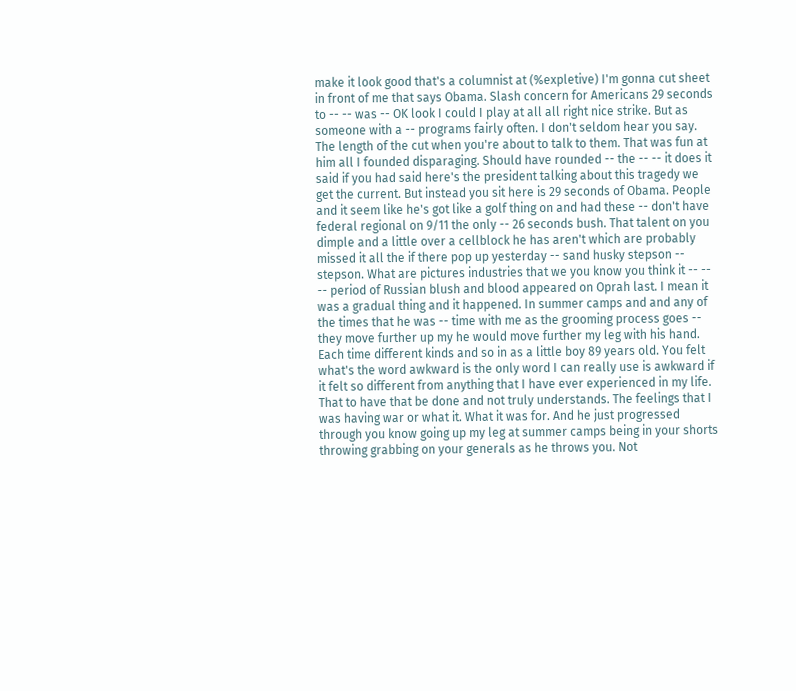make it look good that's a columnist at (%expletive) I'm gonna cut sheet in front of me that says Obama. Slash concern for Americans 29 seconds to -- -- was -- OK look I could I play at all all right nice strike. But as someone with a -- programs fairly often. I don't seldom hear you say. The length of the cut when you're about to talk to them. That was fun at him all I founded disparaging. Should have rounded -- the -- -- it does it said if you had said here's the president talking about this tragedy we get the current. But instead you sit here is 29 seconds of Obama. People and it seem like he's got like a golf thing on and had these -- don't have federal regional on 9/11 the only -- 26 seconds bush. That talent on you dimple and a little over a cellblock he has aren't which are probably missed it all the if there pop up yesterday -- sand husky stepson -- stepson. What are pictures industries that we you know you think it -- -- -- period of Russian blush and blood appeared on Oprah last. I mean it was a gradual thing and it happened. In summer camps and and any of the times that he was -- time with me as the grooming process goes -- they move further up my he would move further my leg with his hand. Each time different kinds and so in as a little boy 89 years old. You felt what's the word awkward is the only word I can really use is awkward if it felt so different from anything that I have ever experienced in my life. That to have that be done and not truly understands. The feelings that I was having war or what it. What it was for. And he just progressed through you know going up my leg at summer camps being in your shorts throwing grabbing on your generals as he throws you. Not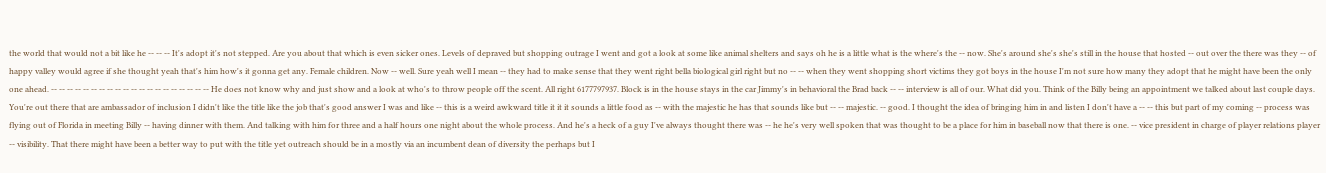the world that would not a bit like he -- -- -- It's adopt it's not stepped. Are you about that which is even sicker ones. Levels of depraved but shopping outrage I went and got a look at some like animal shelters and says oh he is a little what is the where's the -- now. She's around she's she's still in the house that hosted -- out over the there was they -- of happy valley would agree if she thought yeah that's him how's it gonna get any. Female children. Now -- well. Sure yeah well I mean -- they had to make sense that they went right bella biological girl right but no -- -- when they went shopping short victims they got boys in the house I'm not sure how many they adopt that he might have been the only one ahead. -- -- -- -- -- -- -- -- -- -- -- -- -- -- -- -- -- -- -- -- He does not know why and just show and a look at who's to throw people off the scent. All right 6177797937. Block is in the house stays in the car Jimmy's in behavioral the Brad back -- -- interview is all of our. What did you. Think of the Billy being an appointment we talked about last couple days. You're out there that are ambassador of inclusion I didn't like the title like the job that's good answer I was and like -- this is a weird awkward title it it it sounds a little food as -- with the majestic he has that sounds like but -- -- majestic. -- good. I thought the idea of bringing him in and listen I don't have a -- -- this but part of my coming -- process was flying out of Florida in meeting Billy -- having dinner with them. And talking with him for three and a half hours one night about the whole process. And he's a heck of a guy I've always thought there was -- he he's very well spoken that was thought to be a place for him in baseball now that there is one. -- vice president in charge of player relations player -- visibility. That there might have been a better way to put with the title yet outreach should be in a mostly via an incumbent dean of diversity the perhaps but I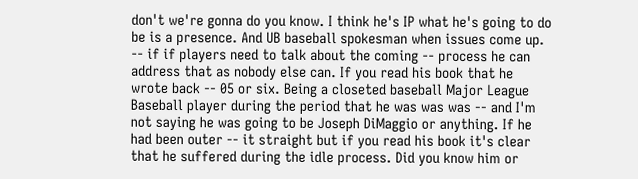don't we're gonna do you know. I think he's IP what he's going to do be is a presence. And UB baseball spokesman when issues come up. -- if if players need to talk about the coming -- process he can address that as nobody else can. If you read his book that he wrote back -- 05 or six. Being a closeted baseball Major League Baseball player during the period that he was was was -- and I'm not saying he was going to be Joseph DiMaggio or anything. If he had been outer -- it straight but if you read his book it's clear that he suffered during the idle process. Did you know him or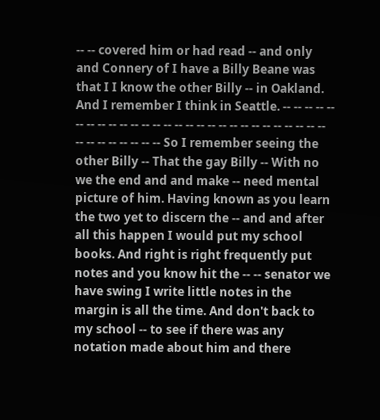-- -- covered him or had read -- and only and Connery of I have a Billy Beane was that I I know the other Billy -- in Oakland. And I remember I think in Seattle. -- -- -- -- -- -- -- -- -- -- -- -- -- -- -- -- -- -- -- -- -- -- -- -- -- -- -- -- -- -- -- -- -- -- -- -- So I remember seeing the other Billy -- That the gay Billy -- With no we the end and and make -- need mental picture of him. Having known as you learn the two yet to discern the -- and and after all this happen I would put my school books. And right is right frequently put notes and you know hit the -- -- senator we have swing I write little notes in the margin is all the time. And don't back to my school -- to see if there was any notation made about him and there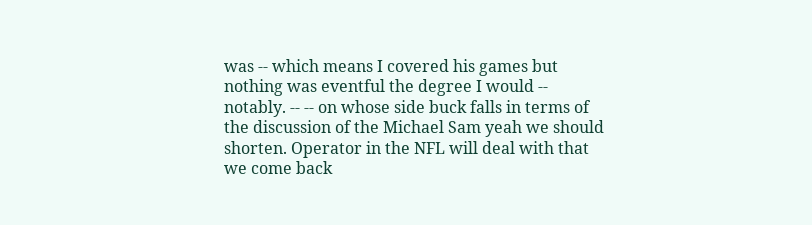was -- which means I covered his games but nothing was eventful the degree I would -- notably. -- -- on whose side buck falls in terms of the discussion of the Michael Sam yeah we should shorten. Operator in the NFL will deal with that we come back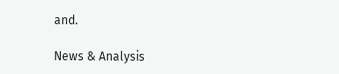and.

News & Analysis